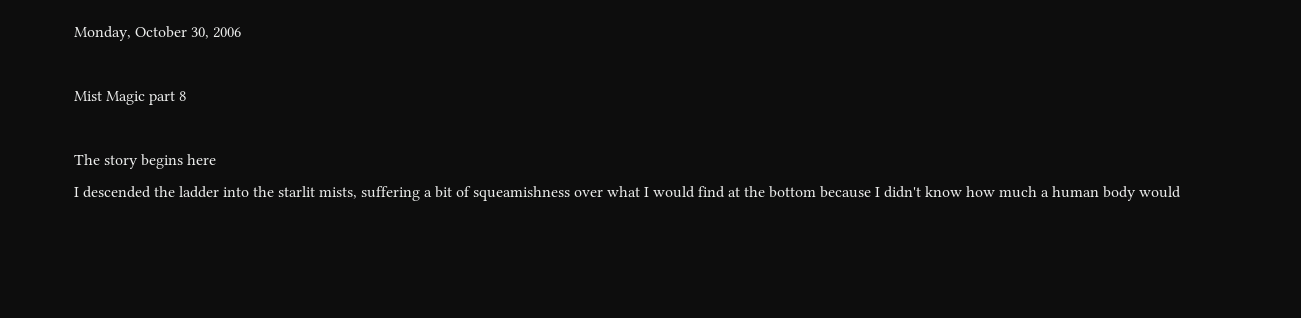Monday, October 30, 2006

Mist Magic part 8

The story begins here
I descended the ladder into the starlit mists, suffering a bit of squeamishness over what I would find at the bottom because I didn't know how much a human body would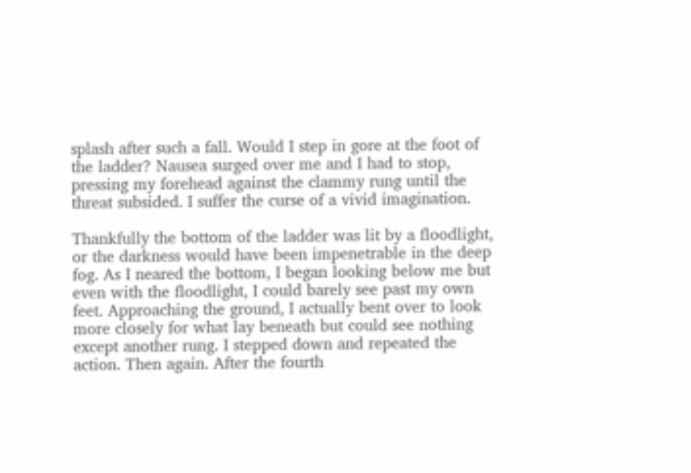splash after such a fall. Would I step in gore at the foot of the ladder? Nausea surged over me and I had to stop, pressing my forehead against the clammy rung until the threat subsided. I suffer the curse of a vivid imagination.

Thankfully the bottom of the ladder was lit by a floodlight, or the darkness would have been impenetrable in the deep fog. As I neared the bottom, I began looking below me but even with the floodlight, I could barely see past my own feet. Approaching the ground, I actually bent over to look more closely for what lay beneath but could see nothing except another rung. I stepped down and repeated the action. Then again. After the fourth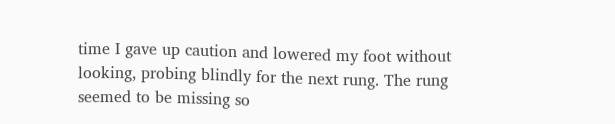time I gave up caution and lowered my foot without looking, probing blindly for the next rung. The rung seemed to be missing so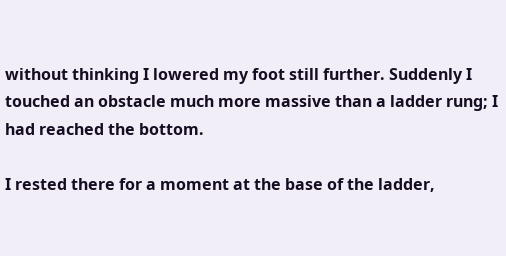without thinking I lowered my foot still further. Suddenly I touched an obstacle much more massive than a ladder rung; I had reached the bottom.

I rested there for a moment at the base of the ladder,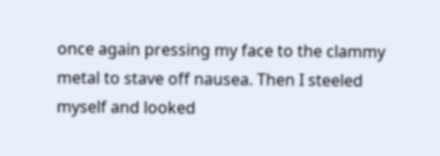once again pressing my face to the clammy metal to stave off nausea. Then I steeled myself and looked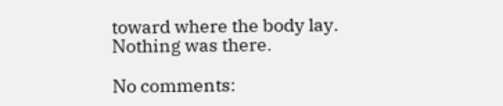toward where the body lay. Nothing was there.

No comments: